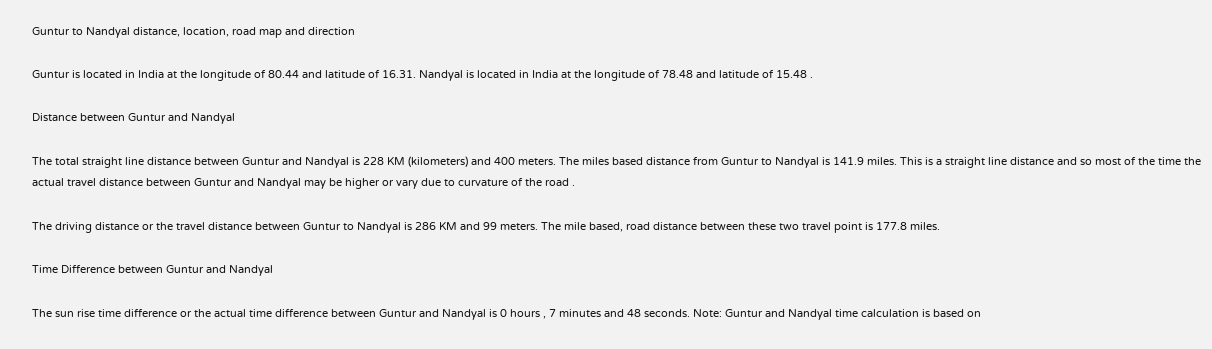Guntur to Nandyal distance, location, road map and direction

Guntur is located in India at the longitude of 80.44 and latitude of 16.31. Nandyal is located in India at the longitude of 78.48 and latitude of 15.48 .

Distance between Guntur and Nandyal

The total straight line distance between Guntur and Nandyal is 228 KM (kilometers) and 400 meters. The miles based distance from Guntur to Nandyal is 141.9 miles. This is a straight line distance and so most of the time the actual travel distance between Guntur and Nandyal may be higher or vary due to curvature of the road .

The driving distance or the travel distance between Guntur to Nandyal is 286 KM and 99 meters. The mile based, road distance between these two travel point is 177.8 miles.

Time Difference between Guntur and Nandyal

The sun rise time difference or the actual time difference between Guntur and Nandyal is 0 hours , 7 minutes and 48 seconds. Note: Guntur and Nandyal time calculation is based on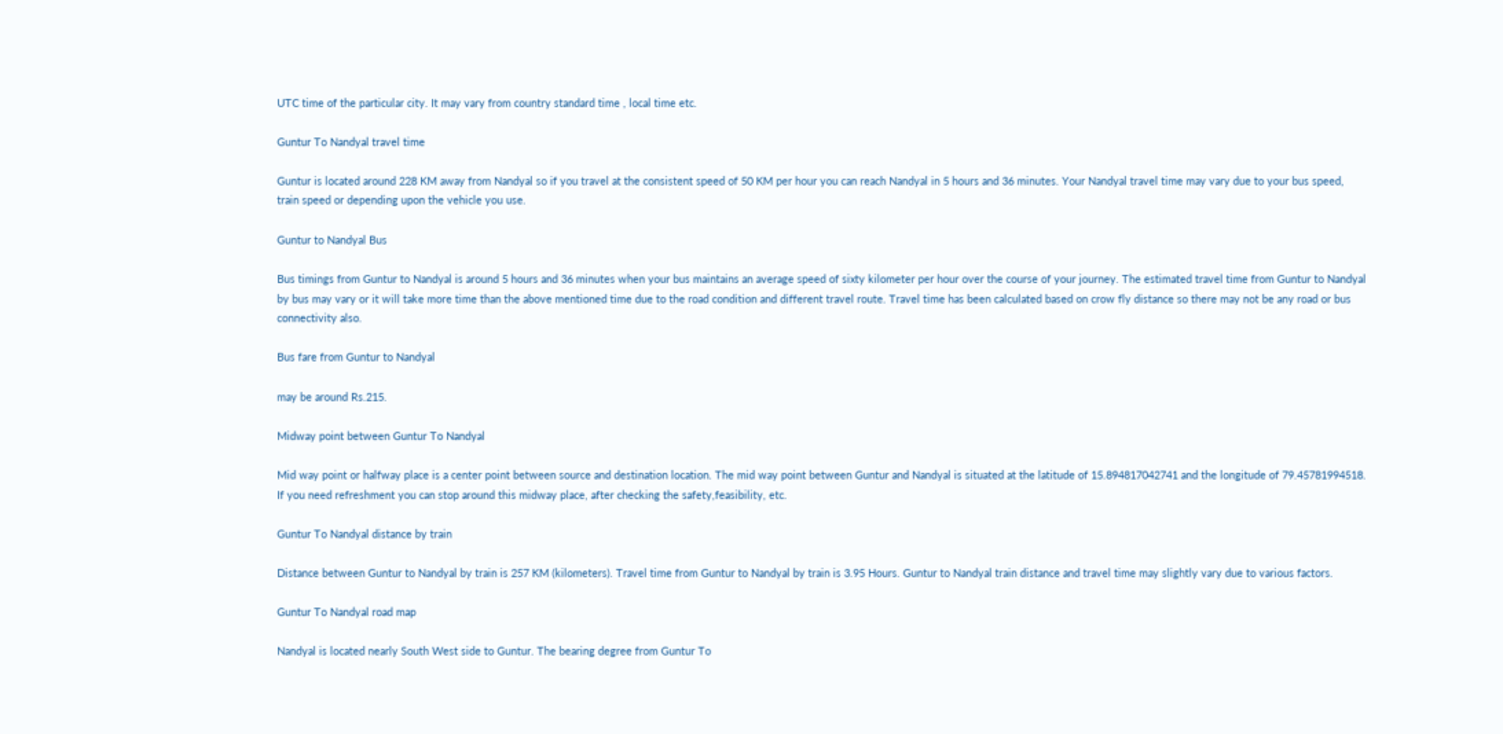UTC time of the particular city. It may vary from country standard time , local time etc.

Guntur To Nandyal travel time

Guntur is located around 228 KM away from Nandyal so if you travel at the consistent speed of 50 KM per hour you can reach Nandyal in 5 hours and 36 minutes. Your Nandyal travel time may vary due to your bus speed, train speed or depending upon the vehicle you use.

Guntur to Nandyal Bus

Bus timings from Guntur to Nandyal is around 5 hours and 36 minutes when your bus maintains an average speed of sixty kilometer per hour over the course of your journey. The estimated travel time from Guntur to Nandyal by bus may vary or it will take more time than the above mentioned time due to the road condition and different travel route. Travel time has been calculated based on crow fly distance so there may not be any road or bus connectivity also.

Bus fare from Guntur to Nandyal

may be around Rs.215.

Midway point between Guntur To Nandyal

Mid way point or halfway place is a center point between source and destination location. The mid way point between Guntur and Nandyal is situated at the latitude of 15.894817042741 and the longitude of 79.45781994518. If you need refreshment you can stop around this midway place, after checking the safety,feasibility, etc.

Guntur To Nandyal distance by train

Distance between Guntur to Nandyal by train is 257 KM (kilometers). Travel time from Guntur to Nandyal by train is 3.95 Hours. Guntur to Nandyal train distance and travel time may slightly vary due to various factors.

Guntur To Nandyal road map

Nandyal is located nearly South West side to Guntur. The bearing degree from Guntur To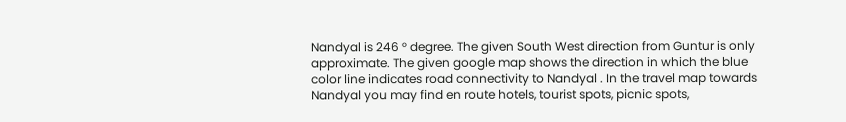Nandyal is 246 ° degree. The given South West direction from Guntur is only approximate. The given google map shows the direction in which the blue color line indicates road connectivity to Nandyal . In the travel map towards Nandyal you may find en route hotels, tourist spots, picnic spots,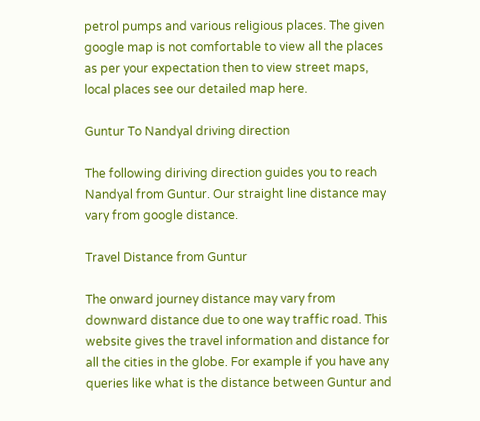petrol pumps and various religious places. The given google map is not comfortable to view all the places as per your expectation then to view street maps, local places see our detailed map here.

Guntur To Nandyal driving direction

The following diriving direction guides you to reach Nandyal from Guntur. Our straight line distance may vary from google distance.

Travel Distance from Guntur

The onward journey distance may vary from downward distance due to one way traffic road. This website gives the travel information and distance for all the cities in the globe. For example if you have any queries like what is the distance between Guntur and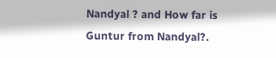Nandyal ? and How far is Guntur from Nandyal?.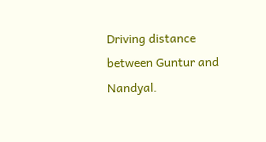Driving distance between Guntur and Nandyal.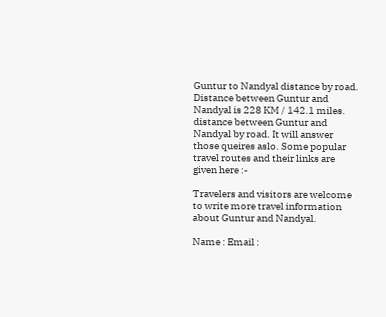Guntur to Nandyal distance by road. Distance between Guntur and Nandyal is 228 KM / 142.1 miles. distance between Guntur and Nandyal by road. It will answer those queires aslo. Some popular travel routes and their links are given here :-

Travelers and visitors are welcome to write more travel information about Guntur and Nandyal.

Name : Email :